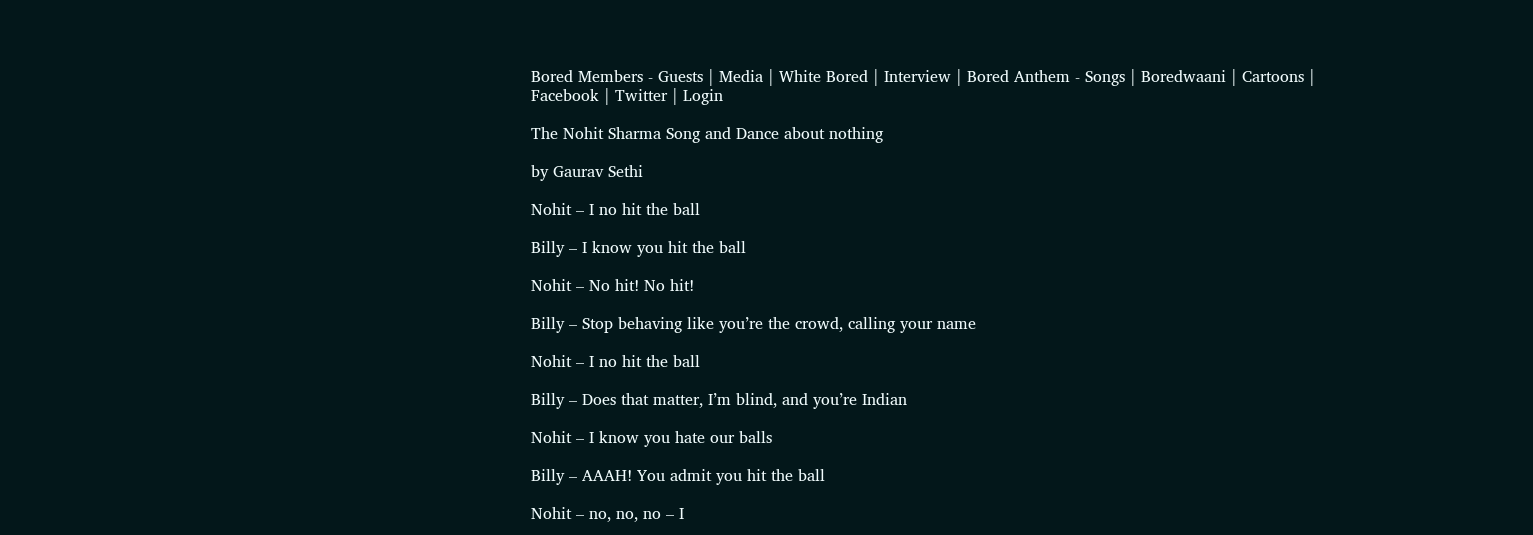Bored Members - Guests | Media | White Bored | Interview | Bored Anthem - Songs | Boredwaani | Cartoons | Facebook | Twitter | Login

The Nohit Sharma Song and Dance about nothing

by Gaurav Sethi

Nohit – I no hit the ball

Billy – I know you hit the ball

Nohit – No hit! No hit!

Billy – Stop behaving like you’re the crowd, calling your name

Nohit – I no hit the ball

Billy – Does that matter, I’m blind, and you’re Indian

Nohit – I know you hate our balls

Billy – AAAH! You admit you hit the ball

Nohit – no, no, no – I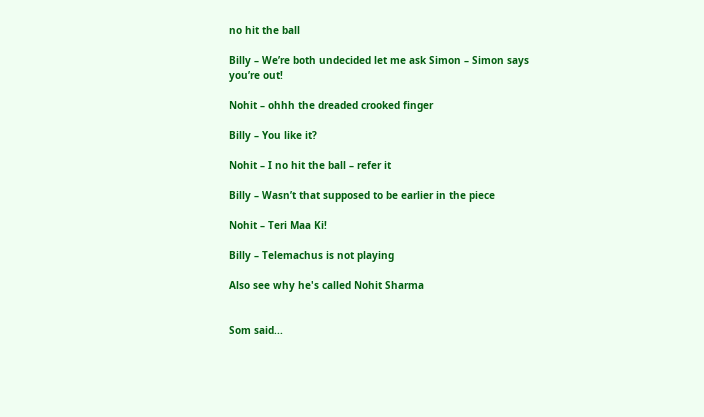no hit the ball

Billy – We’re both undecided let me ask Simon – Simon says you’re out!

Nohit – ohhh the dreaded crooked finger

Billy – You like it?

Nohit – I no hit the ball – refer it

Billy – Wasn’t that supposed to be earlier in the piece

Nohit – Teri Maa Ki!

Billy – Telemachus is not playing

Also see why he's called Nohit Sharma


Som said...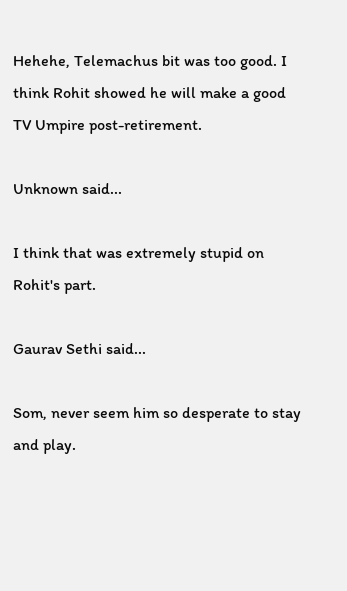Hehehe, Telemachus bit was too good. I think Rohit showed he will make a good TV Umpire post-retirement.

Unknown said...

I think that was extremely stupid on Rohit's part.

Gaurav Sethi said...

Som, never seem him so desperate to stay and play.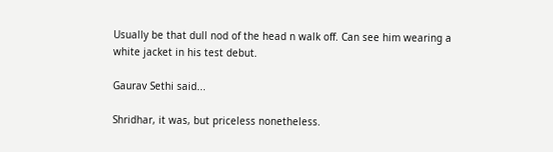Usually be that dull nod of the head n walk off. Can see him wearing a white jacket in his test debut.

Gaurav Sethi said...

Shridhar, it was, but priceless nonetheless.